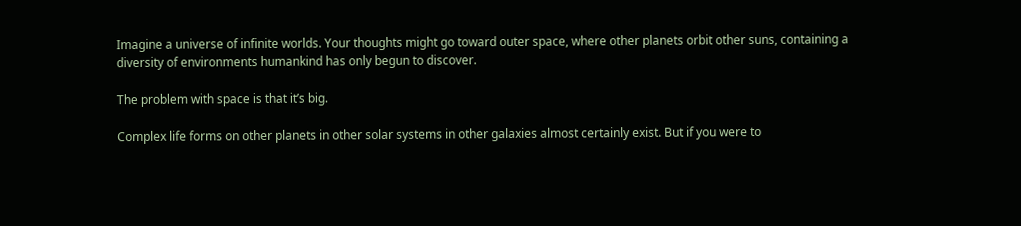Imagine a universe of infinite worlds. Your thoughts might go toward outer space, where other planets orbit other suns, containing a diversity of environments humankind has only begun to discover.

The problem with space is that it’s big.

Complex life forms on other planets in other solar systems in other galaxies almost certainly exist. But if you were to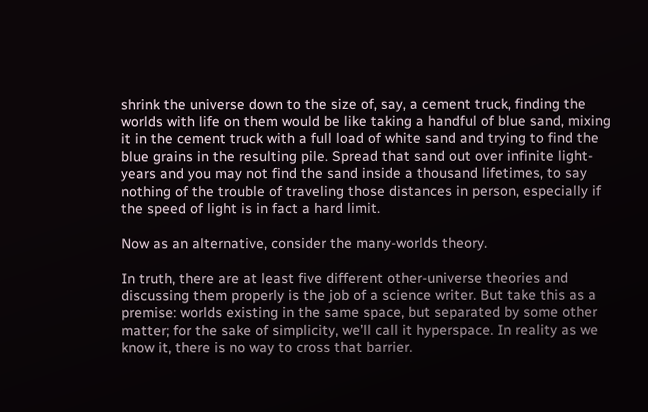shrink the universe down to the size of, say, a cement truck, finding the worlds with life on them would be like taking a handful of blue sand, mixing it in the cement truck with a full load of white sand and trying to find the blue grains in the resulting pile. Spread that sand out over infinite light-years and you may not find the sand inside a thousand lifetimes, to say nothing of the trouble of traveling those distances in person, especially if the speed of light is in fact a hard limit.

Now as an alternative, consider the many-worlds theory.

In truth, there are at least five different other-universe theories and discussing them properly is the job of a science writer. But take this as a premise: worlds existing in the same space, but separated by some other matter; for the sake of simplicity, we’ll call it hyperspace. In reality as we know it, there is no way to cross that barrier.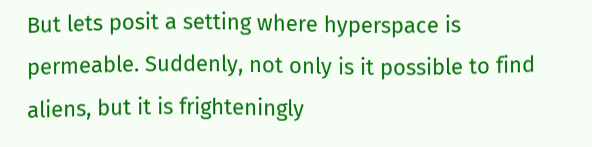But lets posit a setting where hyperspace is permeable. Suddenly, not only is it possible to find aliens, but it is frighteningly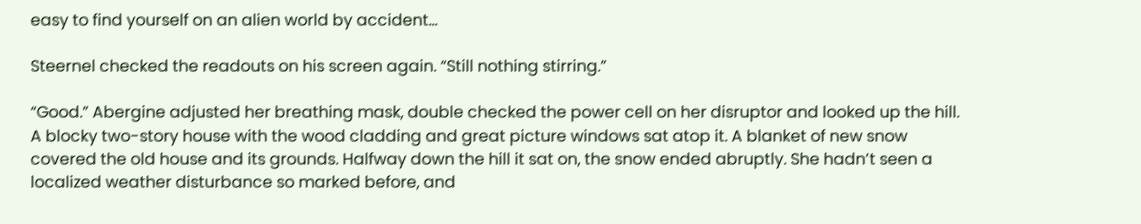easy to find yourself on an alien world by accident…

Steernel checked the readouts on his screen again. “Still nothing stirring.”

“Good.” Abergine adjusted her breathing mask, double checked the power cell on her disruptor and looked up the hill. A blocky two-story house with the wood cladding and great picture windows sat atop it. A blanket of new snow covered the old house and its grounds. Halfway down the hill it sat on, the snow ended abruptly. She hadn’t seen a localized weather disturbance so marked before, and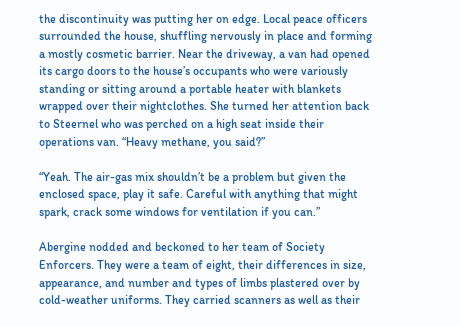the discontinuity was putting her on edge. Local peace officers surrounded the house, shuffling nervously in place and forming a mostly cosmetic barrier. Near the driveway, a van had opened its cargo doors to the house’s occupants who were variously standing or sitting around a portable heater with blankets wrapped over their nightclothes. She turned her attention back to Steernel who was perched on a high seat inside their operations van. “Heavy methane, you said?”

“Yeah. The air-gas mix shouldn’t be a problem but given the enclosed space, play it safe. Careful with anything that might spark, crack some windows for ventilation if you can.”

Abergine nodded and beckoned to her team of Society Enforcers. They were a team of eight, their differences in size, appearance, and number and types of limbs plastered over by cold-weather uniforms. They carried scanners as well as their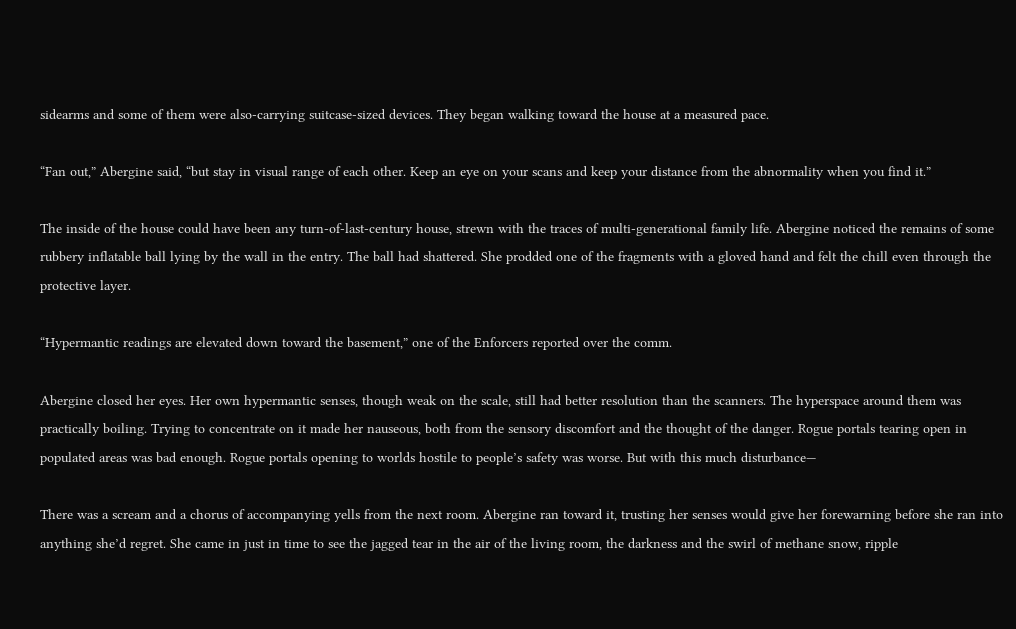sidearms and some of them were also-carrying suitcase-sized devices. They began walking toward the house at a measured pace.

“Fan out,” Abergine said, “but stay in visual range of each other. Keep an eye on your scans and keep your distance from the abnormality when you find it.”

The inside of the house could have been any turn-of-last-century house, strewn with the traces of multi-generational family life. Abergine noticed the remains of some rubbery inflatable ball lying by the wall in the entry. The ball had shattered. She prodded one of the fragments with a gloved hand and felt the chill even through the protective layer.

“Hypermantic readings are elevated down toward the basement,” one of the Enforcers reported over the comm.

Abergine closed her eyes. Her own hypermantic senses, though weak on the scale, still had better resolution than the scanners. The hyperspace around them was practically boiling. Trying to concentrate on it made her nauseous, both from the sensory discomfort and the thought of the danger. Rogue portals tearing open in populated areas was bad enough. Rogue portals opening to worlds hostile to people’s safety was worse. But with this much disturbance—

There was a scream and a chorus of accompanying yells from the next room. Abergine ran toward it, trusting her senses would give her forewarning before she ran into anything she’d regret. She came in just in time to see the jagged tear in the air of the living room, the darkness and the swirl of methane snow, ripple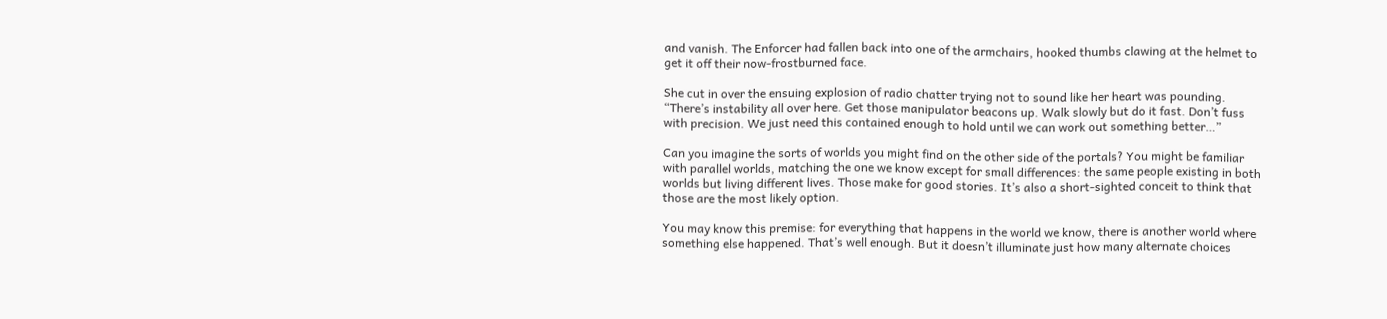and vanish. The Enforcer had fallen back into one of the armchairs, hooked thumbs clawing at the helmet to get it off their now-frostburned face.

She cut in over the ensuing explosion of radio chatter trying not to sound like her heart was pounding. “There’s instability all over here. Get those manipulator beacons up. Walk slowly but do it fast. Don’t fuss with precision. We just need this contained enough to hold until we can work out something better…”

Can you imagine the sorts of worlds you might find on the other side of the portals? You might be familiar with parallel worlds, matching the one we know except for small differences: the same people existing in both worlds but living different lives. Those make for good stories. It’s also a short-sighted conceit to think that those are the most likely option.

You may know this premise: for everything that happens in the world we know, there is another world where something else happened. That’s well enough. But it doesn’t illuminate just how many alternate choices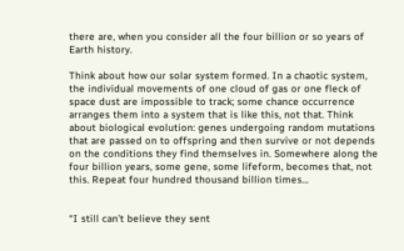there are, when you consider all the four billion or so years of Earth history.

Think about how our solar system formed. In a chaotic system, the individual movements of one cloud of gas or one fleck of space dust are impossible to track; some chance occurrence arranges them into a system that is like this, not that. Think about biological evolution: genes undergoing random mutations that are passed on to offspring and then survive or not depends on the conditions they find themselves in. Somewhere along the four billion years, some gene, some lifeform, becomes that, not this. Repeat four hundred thousand billion times…


“I still can’t believe they sent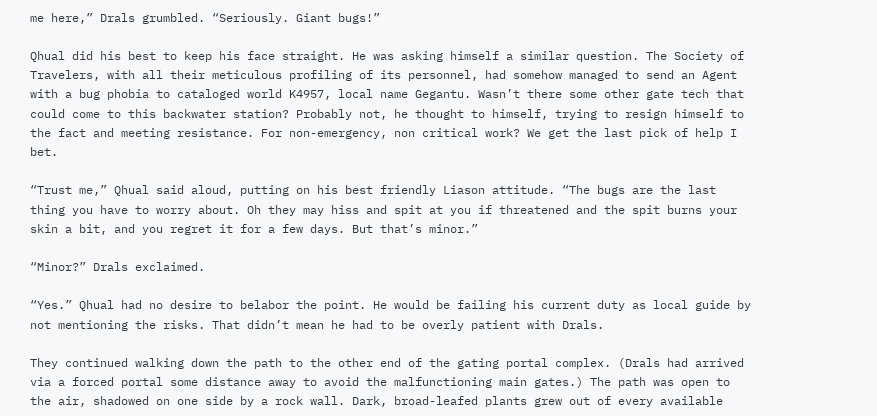me here,” Drals grumbled. “Seriously. Giant bugs!”

Qhual did his best to keep his face straight. He was asking himself a similar question. The Society of Travelers, with all their meticulous profiling of its personnel, had somehow managed to send an Agent with a bug phobia to cataloged world K4957, local name Gegantu. Wasn’t there some other gate tech that could come to this backwater station? Probably not, he thought to himself, trying to resign himself to the fact and meeting resistance. For non-emergency, non critical work? We get the last pick of help I bet.

“Trust me,” Qhual said aloud, putting on his best friendly Liason attitude. “The bugs are the last thing you have to worry about. Oh they may hiss and spit at you if threatened and the spit burns your skin a bit, and you regret it for a few days. But that’s minor.”

“Minor?” Drals exclaimed.

“Yes.” Qhual had no desire to belabor the point. He would be failing his current duty as local guide by not mentioning the risks. That didn’t mean he had to be overly patient with Drals.

They continued walking down the path to the other end of the gating portal complex. (Drals had arrived via a forced portal some distance away to avoid the malfunctioning main gates.) The path was open to the air, shadowed on one side by a rock wall. Dark, broad-leafed plants grew out of every available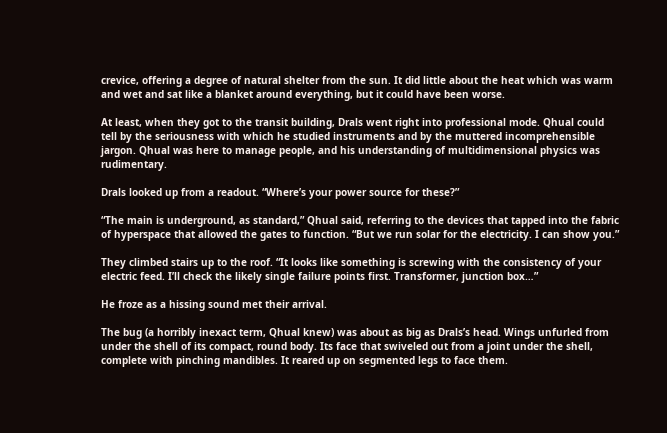crevice, offering a degree of natural shelter from the sun. It did little about the heat which was warm and wet and sat like a blanket around everything, but it could have been worse.

At least, when they got to the transit building, Drals went right into professional mode. Qhual could tell by the seriousness with which he studied instruments and by the muttered incomprehensible jargon. Qhual was here to manage people, and his understanding of multidimensional physics was rudimentary.

Drals looked up from a readout. “Where’s your power source for these?”

“The main is underground, as standard,” Qhual said, referring to the devices that tapped into the fabric of hyperspace that allowed the gates to function. “But we run solar for the electricity. I can show you.”

They climbed stairs up to the roof. “It looks like something is screwing with the consistency of your electric feed. I’ll check the likely single failure points first. Transformer, junction box…”

He froze as a hissing sound met their arrival.

The bug (a horribly inexact term, Qhual knew) was about as big as Drals’s head. Wings unfurled from under the shell of its compact, round body. Its face that swiveled out from a joint under the shell, complete with pinching mandibles. It reared up on segmented legs to face them.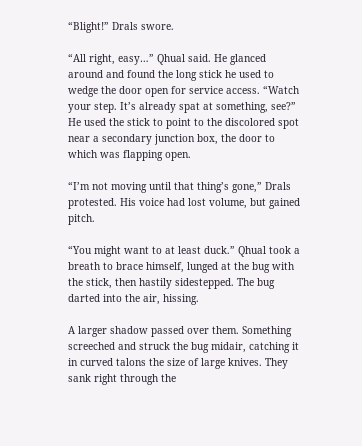“Blight!” Drals swore.

“All right, easy…” Qhual said. He glanced around and found the long stick he used to wedge the door open for service access. “Watch your step. It’s already spat at something, see?” He used the stick to point to the discolored spot near a secondary junction box, the door to which was flapping open.

“I’m not moving until that thing’s gone,” Drals protested. His voice had lost volume, but gained pitch.

“You might want to at least duck.” Qhual took a breath to brace himself, lunged at the bug with the stick, then hastily sidestepped. The bug darted into the air, hissing.

A larger shadow passed over them. Something screeched and struck the bug midair, catching it in curved talons the size of large knives. They sank right through the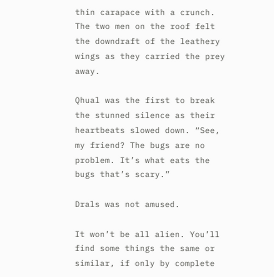thin carapace with a crunch. The two men on the roof felt the downdraft of the leathery wings as they carried the prey away.

Qhual was the first to break the stunned silence as their heartbeats slowed down. “See, my friend? The bugs are no problem. It’s what eats the bugs that’s scary.”

Drals was not amused.

It won’t be all alien. You’ll find some things the same or similar, if only by complete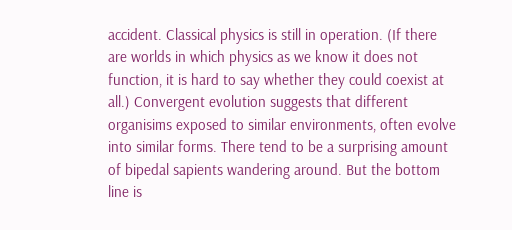accident. Classical physics is still in operation. (If there are worlds in which physics as we know it does not function, it is hard to say whether they could coexist at all.) Convergent evolution suggests that different organisims exposed to similar environments, often evolve into similar forms. There tend to be a surprising amount of bipedal sapients wandering around. But the bottom line is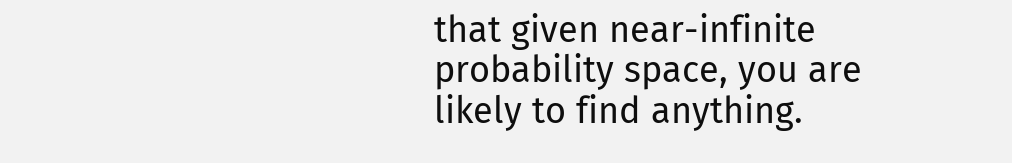that given near-infinite probability space, you are likely to find anything.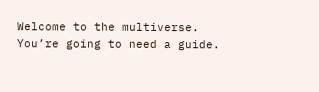Welcome to the multiverse. You’re going to need a guide.